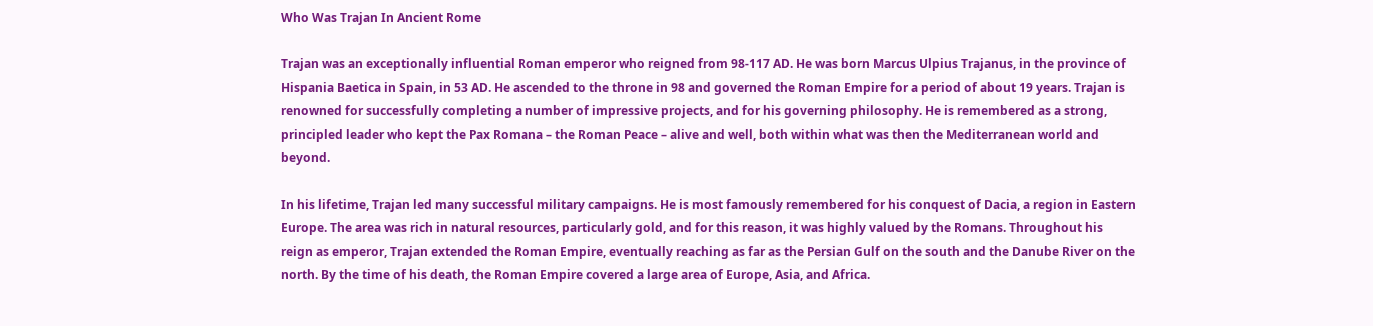Who Was Trajan In Ancient Rome

Trajan was an exceptionally influential Roman emperor who reigned from 98-117 AD. He was born Marcus Ulpius Trajanus, in the province of Hispania Baetica in Spain, in 53 AD. He ascended to the throne in 98 and governed the Roman Empire for a period of about 19 years. Trajan is renowned for successfully completing a number of impressive projects, and for his governing philosophy. He is remembered as a strong, principled leader who kept the Pax Romana – the Roman Peace – alive and well, both within what was then the Mediterranean world and beyond.

In his lifetime, Trajan led many successful military campaigns. He is most famously remembered for his conquest of Dacia, a region in Eastern Europe. The area was rich in natural resources, particularly gold, and for this reason, it was highly valued by the Romans. Throughout his reign as emperor, Trajan extended the Roman Empire, eventually reaching as far as the Persian Gulf on the south and the Danube River on the north. By the time of his death, the Roman Empire covered a large area of Europe, Asia, and Africa.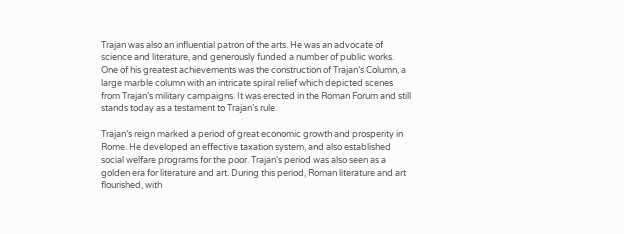Trajan was also an influential patron of the arts. He was an advocate of science and literature, and generously funded a number of public works. One of his greatest achievements was the construction of Trajan’s Column, a large marble column with an intricate spiral relief which depicted scenes from Trajan’s military campaigns. It was erected in the Roman Forum and still stands today as a testament to Trajan’s rule.

Trajan’s reign marked a period of great economic growth and prosperity in Rome. He developed an effective taxation system, and also established social welfare programs for the poor. Trajan’s period was also seen as a golden era for literature and art. During this period, Roman literature and art flourished, with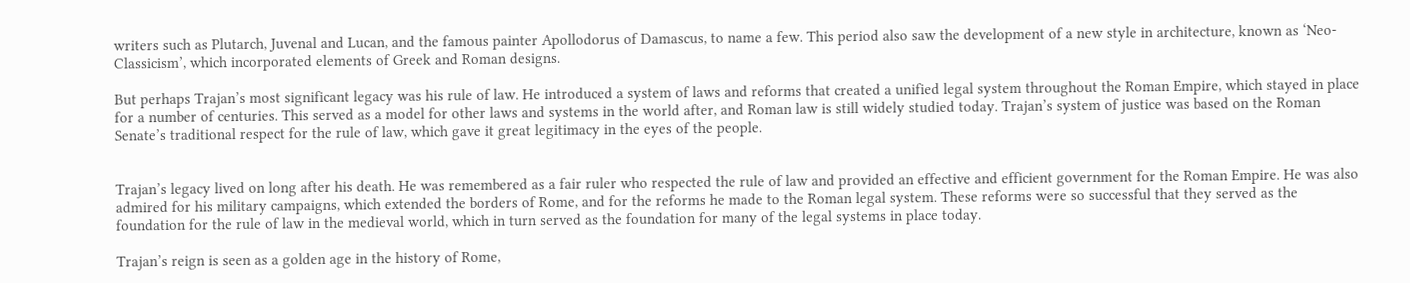writers such as Plutarch, Juvenal and Lucan, and the famous painter Apollodorus of Damascus, to name a few. This period also saw the development of a new style in architecture, known as ‘Neo-Classicism’, which incorporated elements of Greek and Roman designs.

But perhaps Trajan’s most significant legacy was his rule of law. He introduced a system of laws and reforms that created a unified legal system throughout the Roman Empire, which stayed in place for a number of centuries. This served as a model for other laws and systems in the world after, and Roman law is still widely studied today. Trajan’s system of justice was based on the Roman Senate’s traditional respect for the rule of law, which gave it great legitimacy in the eyes of the people.


Trajan’s legacy lived on long after his death. He was remembered as a fair ruler who respected the rule of law and provided an effective and efficient government for the Roman Empire. He was also admired for his military campaigns, which extended the borders of Rome, and for the reforms he made to the Roman legal system. These reforms were so successful that they served as the foundation for the rule of law in the medieval world, which in turn served as the foundation for many of the legal systems in place today.

Trajan’s reign is seen as a golden age in the history of Rome,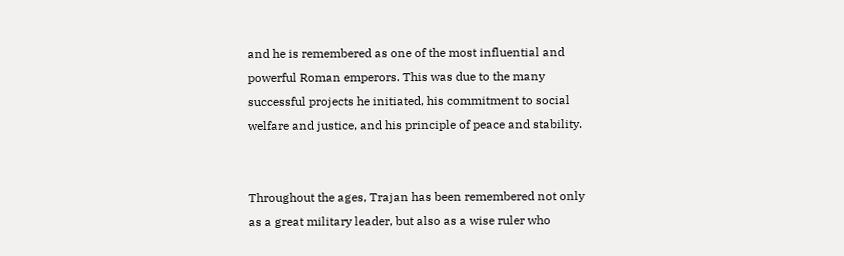and he is remembered as one of the most influential and powerful Roman emperors. This was due to the many successful projects he initiated, his commitment to social welfare and justice, and his principle of peace and stability.


Throughout the ages, Trajan has been remembered not only as a great military leader, but also as a wise ruler who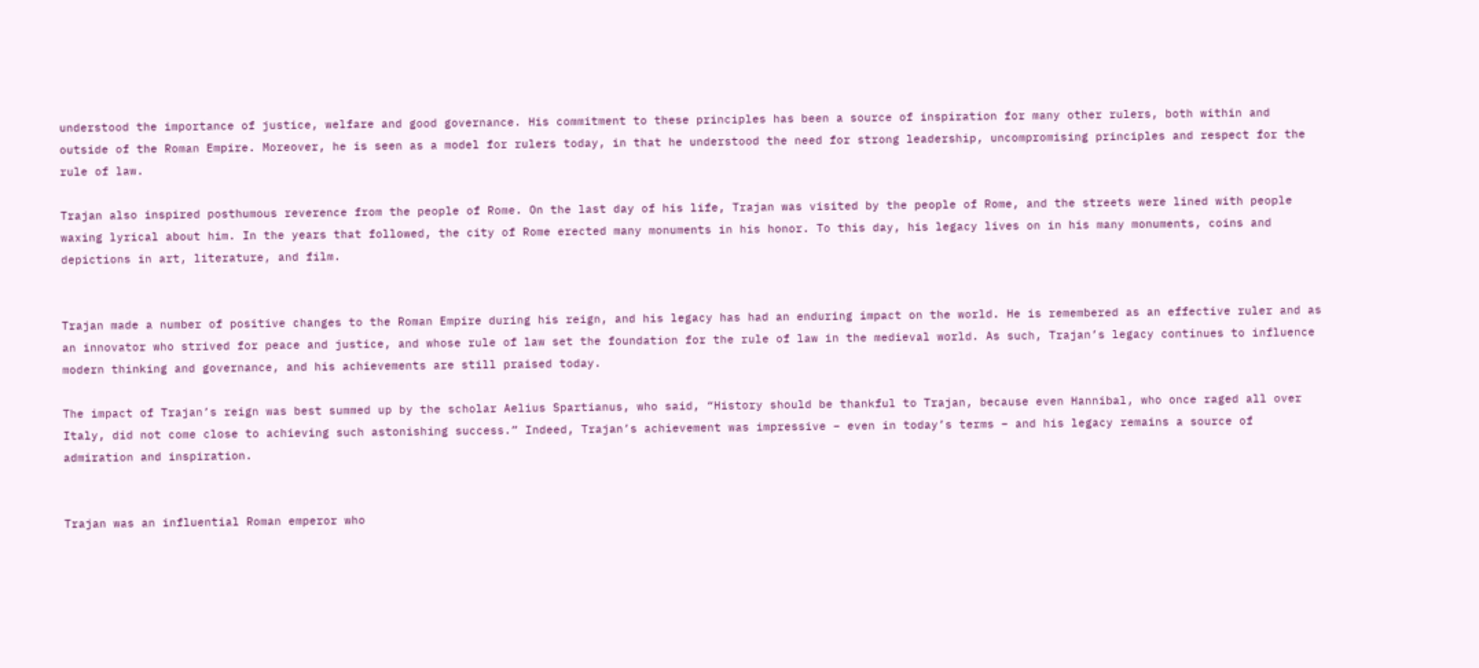understood the importance of justice, welfare and good governance. His commitment to these principles has been a source of inspiration for many other rulers, both within and outside of the Roman Empire. Moreover, he is seen as a model for rulers today, in that he understood the need for strong leadership, uncompromising principles and respect for the rule of law.

Trajan also inspired posthumous reverence from the people of Rome. On the last day of his life, Trajan was visited by the people of Rome, and the streets were lined with people waxing lyrical about him. In the years that followed, the city of Rome erected many monuments in his honor. To this day, his legacy lives on in his many monuments, coins and depictions in art, literature, and film.


Trajan made a number of positive changes to the Roman Empire during his reign, and his legacy has had an enduring impact on the world. He is remembered as an effective ruler and as an innovator who strived for peace and justice, and whose rule of law set the foundation for the rule of law in the medieval world. As such, Trajan’s legacy continues to influence modern thinking and governance, and his achievements are still praised today.

The impact of Trajan’s reign was best summed up by the scholar Aelius Spartianus, who said, “History should be thankful to Trajan, because even Hannibal, who once raged all over Italy, did not come close to achieving such astonishing success.” Indeed, Trajan’s achievement was impressive – even in today’s terms – and his legacy remains a source of admiration and inspiration.


Trajan was an influential Roman emperor who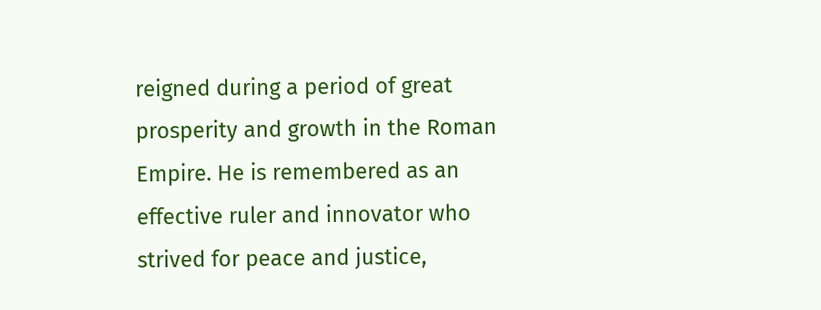reigned during a period of great prosperity and growth in the Roman Empire. He is remembered as an effective ruler and innovator who strived for peace and justice,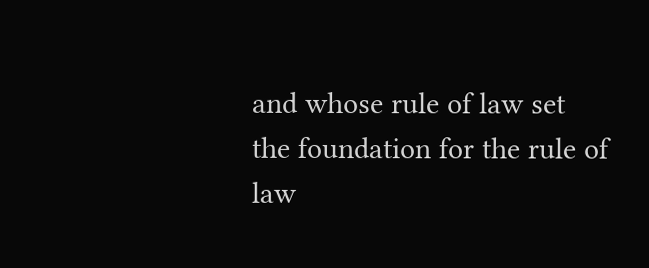and whose rule of law set the foundation for the rule of law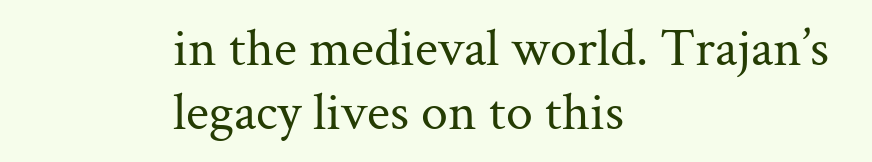in the medieval world. Trajan’s legacy lives on to this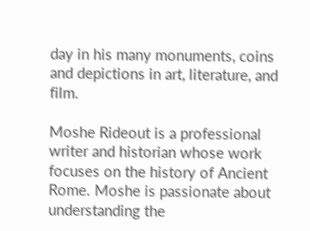day in his many monuments, coins and depictions in art, literature, and film.

Moshe Rideout is a professional writer and historian whose work focuses on the history of Ancient Rome. Moshe is passionate about understanding the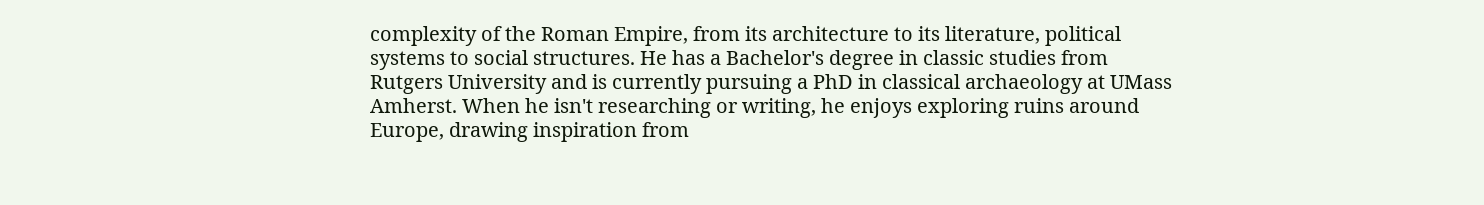complexity of the Roman Empire, from its architecture to its literature, political systems to social structures. He has a Bachelor's degree in classic studies from Rutgers University and is currently pursuing a PhD in classical archaeology at UMass Amherst. When he isn't researching or writing, he enjoys exploring ruins around Europe, drawing inspiration from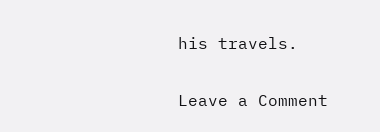his travels.

Leave a Comment